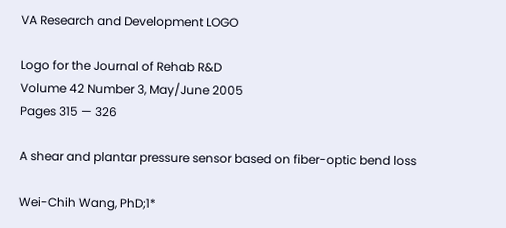VA Research and Development LOGO

Logo for the Journal of Rehab R&D
Volume 42 Number 3, May/June 2005
Pages 315 — 326

A shear and plantar pressure sensor based on fiber-optic bend loss

Wei-Chih Wang, PhD;1*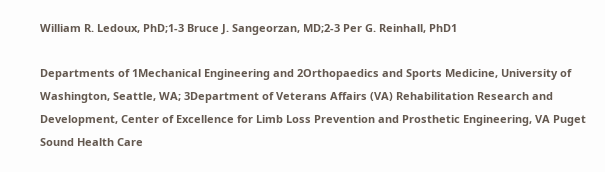William R. Ledoux, PhD;1-3 Bruce J. Sangeorzan, MD;2-3 Per G. Reinhall, PhD1

Departments of 1Mechanical Engineering and 2Orthopaedics and Sports Medicine, University of Washington, Seattle, WA; 3Department of Veterans Affairs (VA) Rehabilitation Research and Development, Center of Excellence for Limb Loss Prevention and Prosthetic Engineering, VA Puget Sound Health Care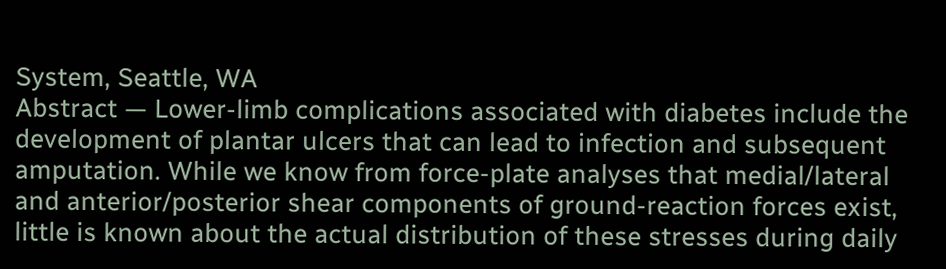System, Seattle, WA
Abstract — Lower-limb complications associated with diabetes include the development of plantar ulcers that can lead to infection and subsequent amputation. While we know from force-plate analyses that medial/lateral and anterior/posterior shear components of ground-reaction forces exist, little is known about the actual distribution of these stresses during daily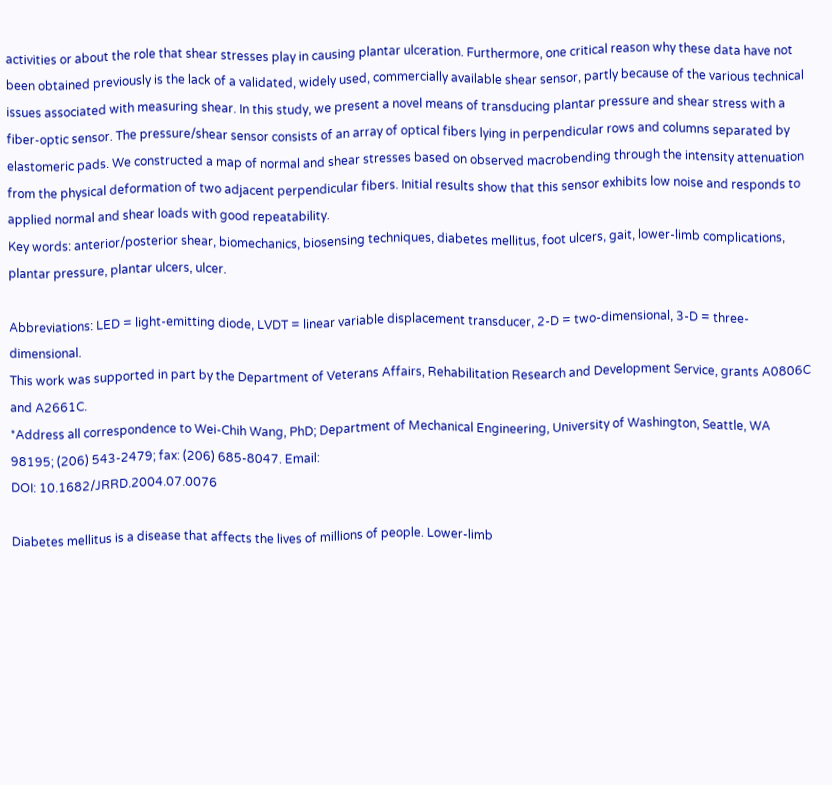activities or about the role that shear stresses play in causing plantar ulceration. Furthermore, one critical reason why these data have not been obtained previously is the lack of a validated, widely used, commercially available shear sensor, partly because of the various technical issues associated with measuring shear. In this study, we present a novel means of transducing plantar pressure and shear stress with a fiber-optic sensor. The pressure/shear sensor consists of an array of optical fibers lying in perpendicular rows and columns separated by elastomeric pads. We constructed a map of normal and shear stresses based on observed macrobending through the intensity attenuation from the physical deformation of two adjacent perpendicular fibers. Initial results show that this sensor exhibits low noise and responds to applied normal and shear loads with good repeatability.
Key words: anterior/posterior shear, biomechanics, biosensing techniques, diabetes mellitus, foot ulcers, gait, lower-limb complications, plantar pressure, plantar ulcers, ulcer.

Abbreviations: LED = light-emitting diode, LVDT = linear variable displacement transducer, 2-D = two-dimensional, 3-D = three-dimensional.
This work was supported in part by the Department of Veterans Affairs, Rehabilitation Research and Development Service, grants A0806C and A2661C.
*Address all correspondence to Wei-Chih Wang, PhD; Department of Mechanical Engineering, University of Washington, Seattle, WA 98195; (206) 543-2479; fax: (206) 685-8047. Email:
DOI: 10.1682/JRRD.2004.07.0076

Diabetes mellitus is a disease that affects the lives of millions of people. Lower-limb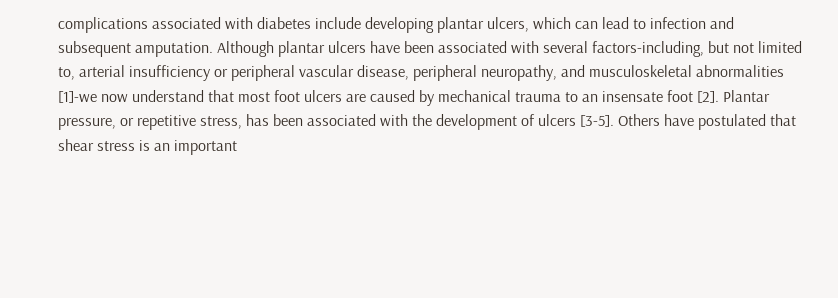complications associated with diabetes include developing plantar ulcers, which can lead to infection and subsequent amputation. Although plantar ulcers have been associated with several factors-including, but not limited to, arterial insufficiency or peripheral vascular disease, peripheral neuropathy, and musculoskeletal abnormalities [1]-we now understand that most foot ulcers are caused by mechanical trauma to an insensate foot [2]. Plantar pressure, or repetitive stress, has been associated with the development of ulcers [3-5]. Others have postulated that shear stress is an important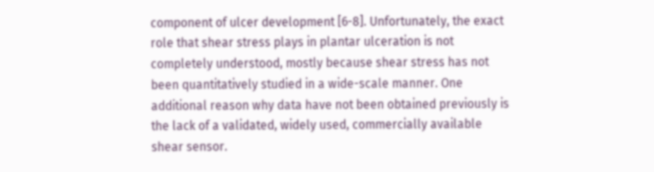component of ulcer development [6-8]. Unfortunately, the exact role that shear stress plays in plantar ulceration is not completely understood, mostly because shear stress has not been quantitatively studied in a wide-scale manner. One additional reason why data have not been obtained previously is the lack of a validated, widely used, commercially available shear sensor.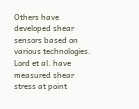Others have developed shear sensors based on various technologies. Lord et al. have measured shear stress at point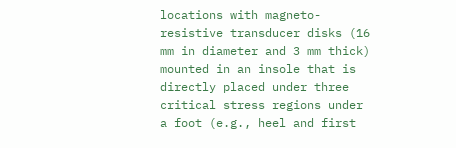locations with magneto-resistive transducer disks (16 mm in diameter and 3 mm thick) mounted in an insole that is directly placed under three critical stress regions under a foot (e.g., heel and first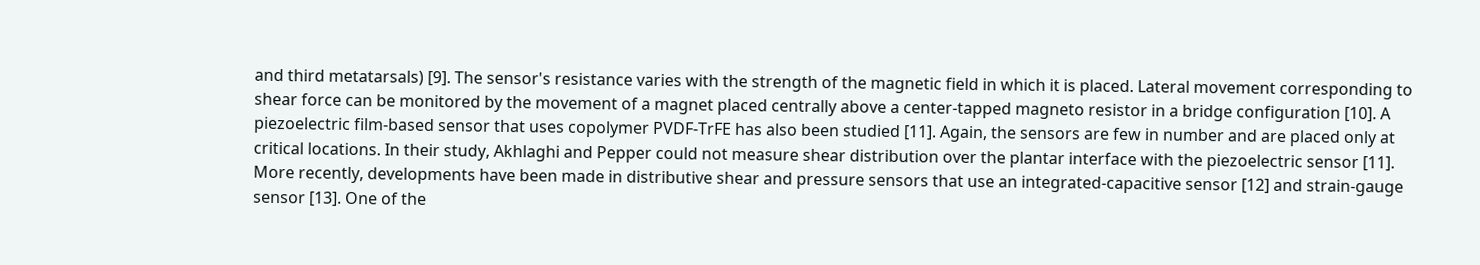and third metatarsals) [9]. The sensor's resistance varies with the strength of the magnetic field in which it is placed. Lateral movement corresponding to shear force can be monitored by the movement of a magnet placed centrally above a center-tapped magneto resistor in a bridge configuration [10]. A piezoelectric film-based sensor that uses copolymer PVDF-TrFE has also been studied [11]. Again, the sensors are few in number and are placed only at critical locations. In their study, Akhlaghi and Pepper could not measure shear distribution over the plantar interface with the piezoelectric sensor [11]. More recently, developments have been made in distributive shear and pressure sensors that use an integrated-capacitive sensor [12] and strain-gauge sensor [13]. One of the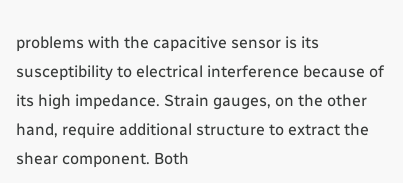problems with the capacitive sensor is its susceptibility to electrical interference because of its high impedance. Strain gauges, on the other hand, require additional structure to extract the shear component. Both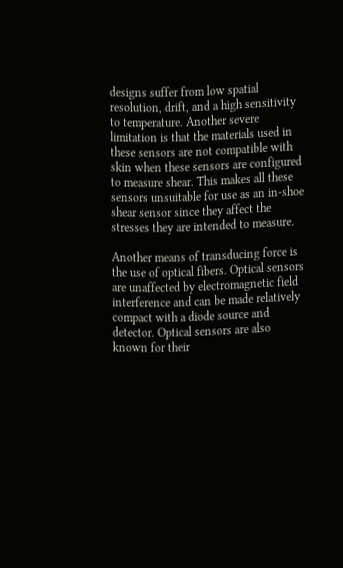designs suffer from low spatial resolution, drift, and a high sensitivity to temperature. Another severe limitation is that the materials used in these sensors are not compatible with skin when these sensors are configured to measure shear. This makes all these sensors unsuitable for use as an in-shoe shear sensor since they affect the stresses they are intended to measure.

Another means of transducing force is the use of optical fibers. Optical sensors are unaffected by electromagnetic field interference and can be made relatively compact with a diode source and detector. Optical sensors are also known for their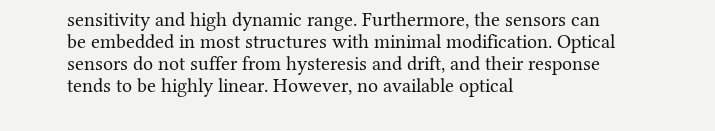sensitivity and high dynamic range. Furthermore, the sensors can be embedded in most structures with minimal modification. Optical sensors do not suffer from hysteresis and drift, and their response tends to be highly linear. However, no available optical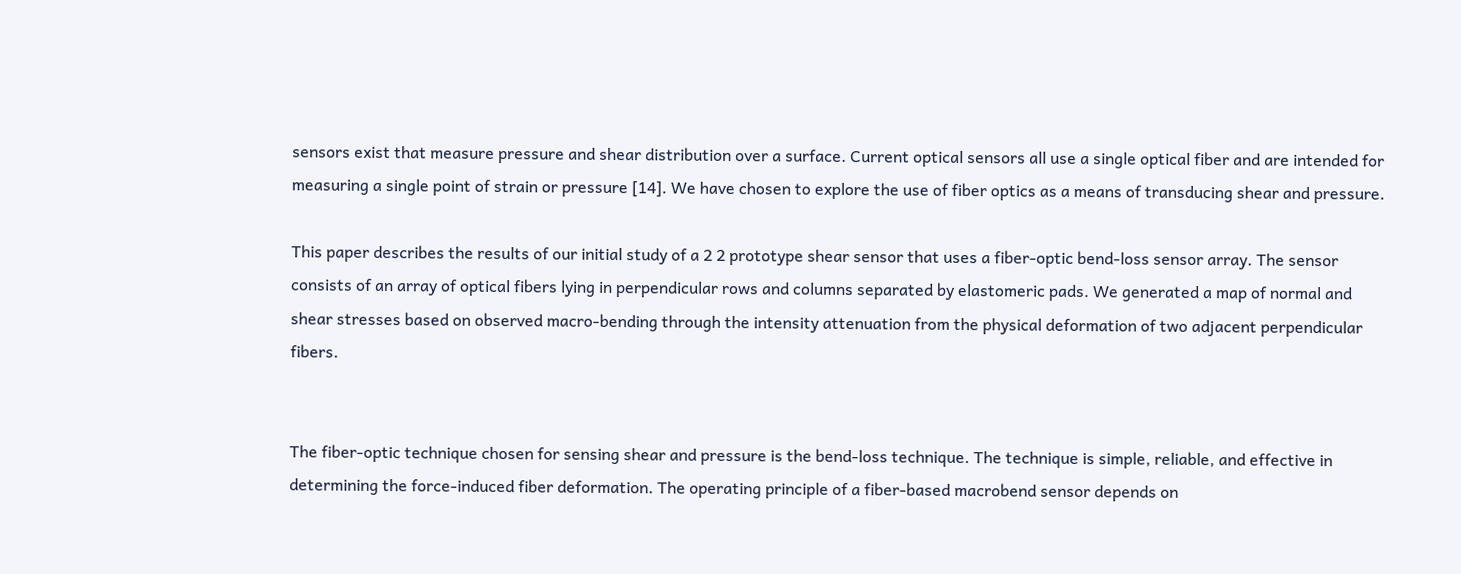sensors exist that measure pressure and shear distribution over a surface. Current optical sensors all use a single optical fiber and are intended for measuring a single point of strain or pressure [14]. We have chosen to explore the use of fiber optics as a means of transducing shear and pressure.

This paper describes the results of our initial study of a 2 2 prototype shear sensor that uses a fiber-optic bend-loss sensor array. The sensor consists of an array of optical fibers lying in perpendicular rows and columns separated by elastomeric pads. We generated a map of normal and shear stresses based on observed macro-bending through the intensity attenuation from the physical deformation of two adjacent perpendicular fibers.


The fiber-optic technique chosen for sensing shear and pressure is the bend-loss technique. The technique is simple, reliable, and effective in determining the force-induced fiber deformation. The operating principle of a fiber-based macrobend sensor depends on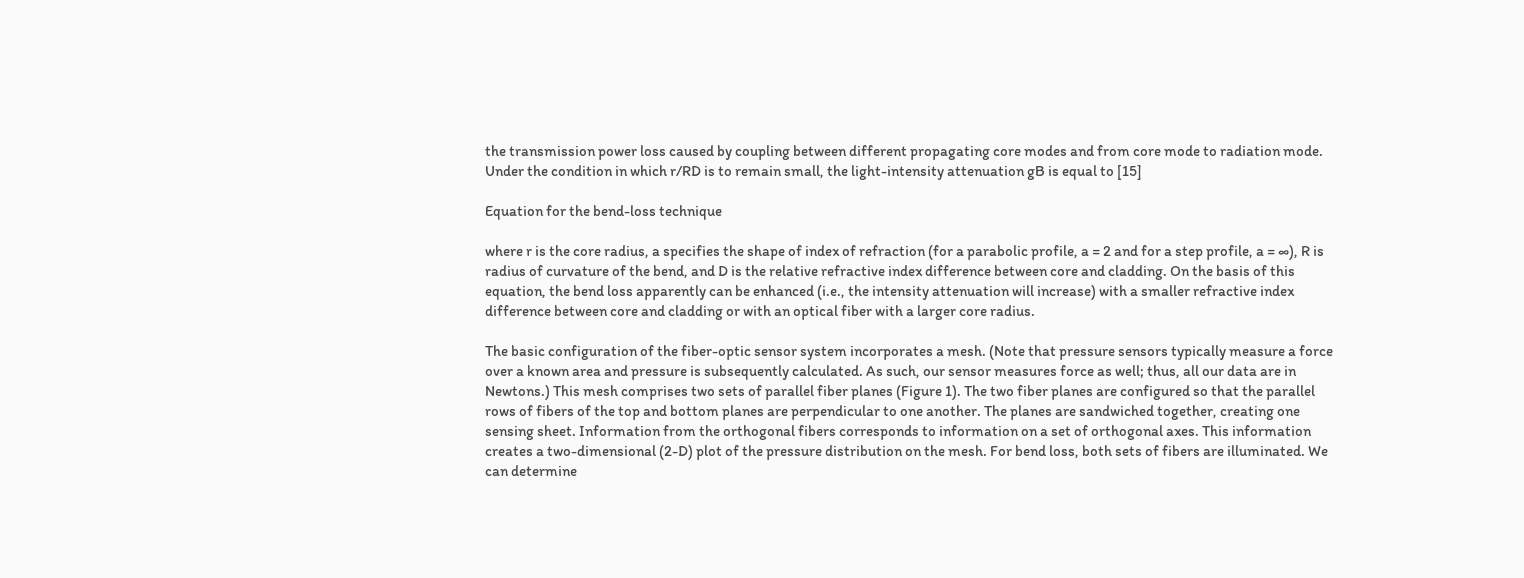the transmission power loss caused by coupling between different propagating core modes and from core mode to radiation mode. Under the condition in which r/RD is to remain small, the light-intensity attenuation gB is equal to [15]

Equation for the bend-loss technique

where r is the core radius, a specifies the shape of index of refraction (for a parabolic profile, a = 2 and for a step profile, a = ∞), R is radius of curvature of the bend, and D is the relative refractive index difference between core and cladding. On the basis of this equation, the bend loss apparently can be enhanced (i.e., the intensity attenuation will increase) with a smaller refractive index difference between core and cladding or with an optical fiber with a larger core radius.

The basic configuration of the fiber-optic sensor system incorporates a mesh. (Note that pressure sensors typically measure a force over a known area and pressure is subsequently calculated. As such, our sensor measures force as well; thus, all our data are in Newtons.) This mesh comprises two sets of parallel fiber planes (Figure 1). The two fiber planes are configured so that the parallel rows of fibers of the top and bottom planes are perpendicular to one another. The planes are sandwiched together, creating one sensing sheet. Information from the orthogonal fibers corresponds to information on a set of orthogonal axes. This information creates a two-dimensional (2-D) plot of the pressure distribution on the mesh. For bend loss, both sets of fibers are illuminated. We can determine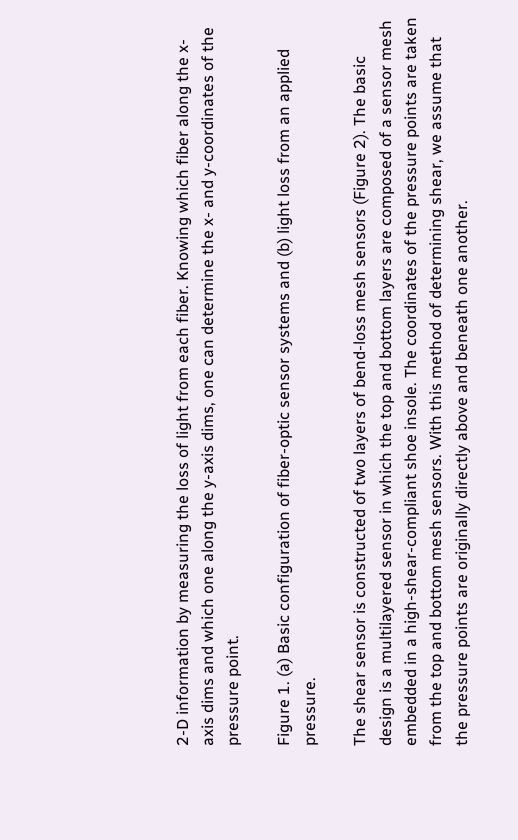2-D information by measuring the loss of light from each fiber. Knowing which fiber along the x-axis dims and which one along the y-axis dims, one can determine the x- and y-coordinates of the pressure point.

Figure 1. (a) Basic configuration of fiber-optic sensor systems and (b) light loss from an applied pressure.

The shear sensor is constructed of two layers of bend-loss mesh sensors (Figure 2). The basic design is a multilayered sensor in which the top and bottom layers are composed of a sensor mesh embedded in a high-shear-compliant shoe insole. The coordinates of the pressure points are taken from the top and bottom mesh sensors. With this method of determining shear, we assume that the pressure points are originally directly above and beneath one another.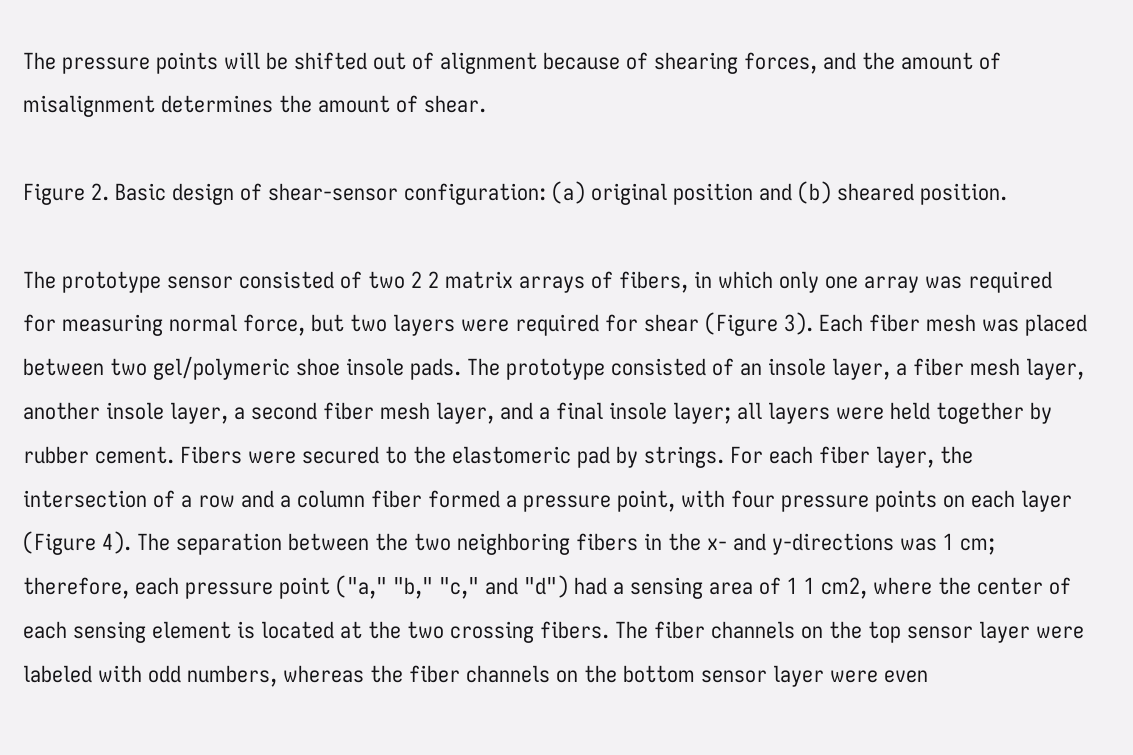The pressure points will be shifted out of alignment because of shearing forces, and the amount of misalignment determines the amount of shear.

Figure 2. Basic design of shear-sensor configuration: (a) original position and (b) sheared position.

The prototype sensor consisted of two 2 2 matrix arrays of fibers, in which only one array was required for measuring normal force, but two layers were required for shear (Figure 3). Each fiber mesh was placed between two gel/polymeric shoe insole pads. The prototype consisted of an insole layer, a fiber mesh layer, another insole layer, a second fiber mesh layer, and a final insole layer; all layers were held together by rubber cement. Fibers were secured to the elastomeric pad by strings. For each fiber layer, the intersection of a row and a column fiber formed a pressure point, with four pressure points on each layer (Figure 4). The separation between the two neighboring fibers in the x- and y-directions was 1 cm; therefore, each pressure point ("a," "b," "c," and "d") had a sensing area of 1 1 cm2, where the center of each sensing element is located at the two crossing fibers. The fiber channels on the top sensor layer were labeled with odd numbers, whereas the fiber channels on the bottom sensor layer were even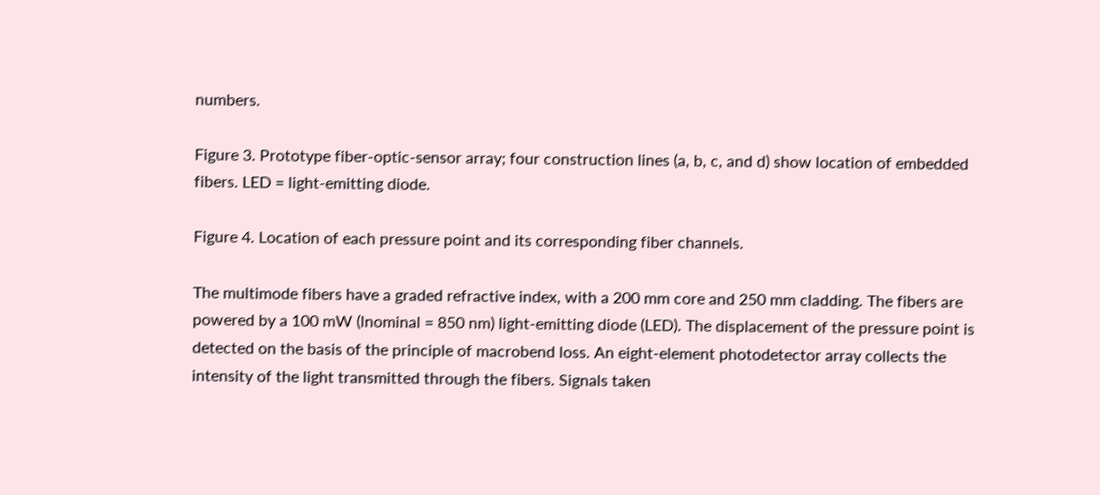numbers.

Figure 3. Prototype fiber-optic-sensor array; four construction lines (a, b, c, and d) show location of embedded fibers. LED = light-emitting diode.

Figure 4. Location of each pressure point and its corresponding fiber channels.

The multimode fibers have a graded refractive index, with a 200 mm core and 250 mm cladding. The fibers are powered by a 100 mW (lnominal = 850 nm) light-emitting diode (LED). The displacement of the pressure point is detected on the basis of the principle of macrobend loss. An eight-element photodetector array collects the intensity of the light transmitted through the fibers. Signals taken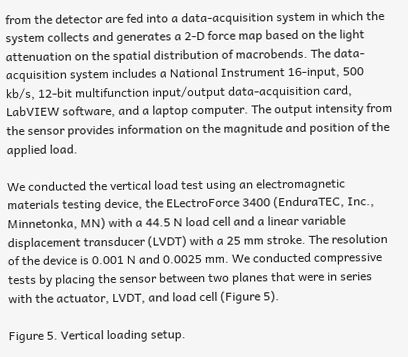from the detector are fed into a data-acquisition system in which the system collects and generates a 2-D force map based on the light attenuation on the spatial distribution of macrobends. The data-acquisition system includes a National Instrument 16-input, 500 kb/s, 12-bit multifunction input/output data-acquisition card, LabVIEW software, and a laptop computer. The output intensity from the sensor provides information on the magnitude and position of the applied load.

We conducted the vertical load test using an electromagnetic materials testing device, the ELectroForce 3400 (EnduraTEC, Inc., Minnetonka, MN) with a 44.5 N load cell and a linear variable displacement transducer (LVDT) with a 25 mm stroke. The resolution of the device is 0.001 N and 0.0025 mm. We conducted compressive tests by placing the sensor between two planes that were in series with the actuator, LVDT, and load cell (Figure 5).

Figure 5. Vertical loading setup.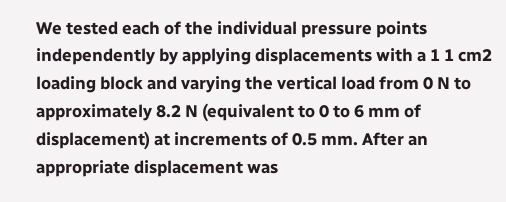We tested each of the individual pressure points independently by applying displacements with a 1 1 cm2 loading block and varying the vertical load from 0 N to approximately 8.2 N (equivalent to 0 to 6 mm of displacement) at increments of 0.5 mm. After an appropriate displacement was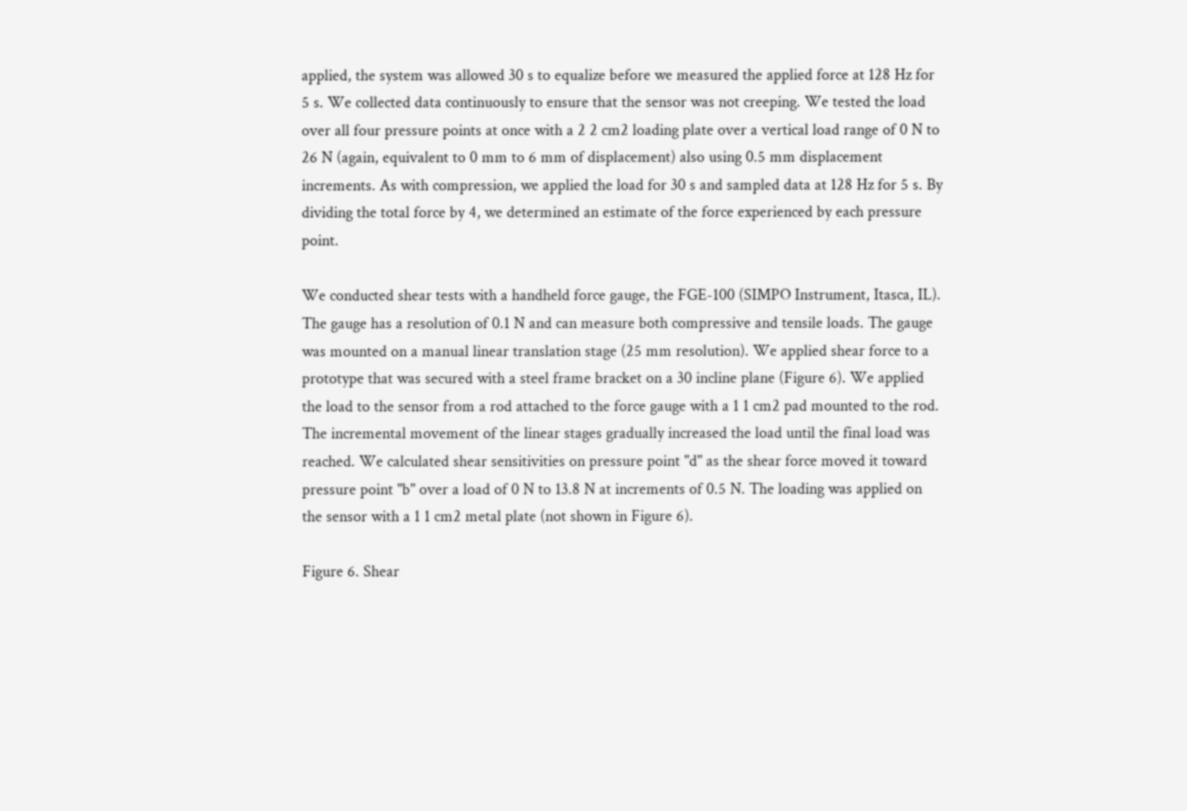applied, the system was allowed 30 s to equalize before we measured the applied force at 128 Hz for 5 s. We collected data continuously to ensure that the sensor was not creeping. We tested the load over all four pressure points at once with a 2 2 cm2 loading plate over a vertical load range of 0 N to 26 N (again, equivalent to 0 mm to 6 mm of displacement) also using 0.5 mm displacement increments. As with compression, we applied the load for 30 s and sampled data at 128 Hz for 5 s. By dividing the total force by 4, we determined an estimate of the force experienced by each pressure point.

We conducted shear tests with a handheld force gauge, the FGE-100 (SIMPO Instrument, Itasca, IL). The gauge has a resolution of 0.1 N and can measure both compressive and tensile loads. The gauge was mounted on a manual linear translation stage (25 mm resolution). We applied shear force to a prototype that was secured with a steel frame bracket on a 30 incline plane (Figure 6). We applied the load to the sensor from a rod attached to the force gauge with a 1 1 cm2 pad mounted to the rod. The incremental movement of the linear stages gradually increased the load until the final load was reached. We calculated shear sensitivities on pressure point "d" as the shear force moved it toward pressure point "b" over a load of 0 N to 13.8 N at increments of 0.5 N. The loading was applied on the sensor with a 1 1 cm2 metal plate (not shown in Figure 6).

Figure 6. Shear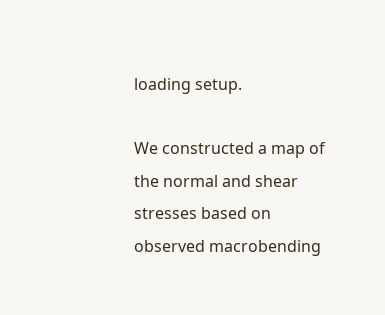loading setup.

We constructed a map of the normal and shear stresses based on observed macrobending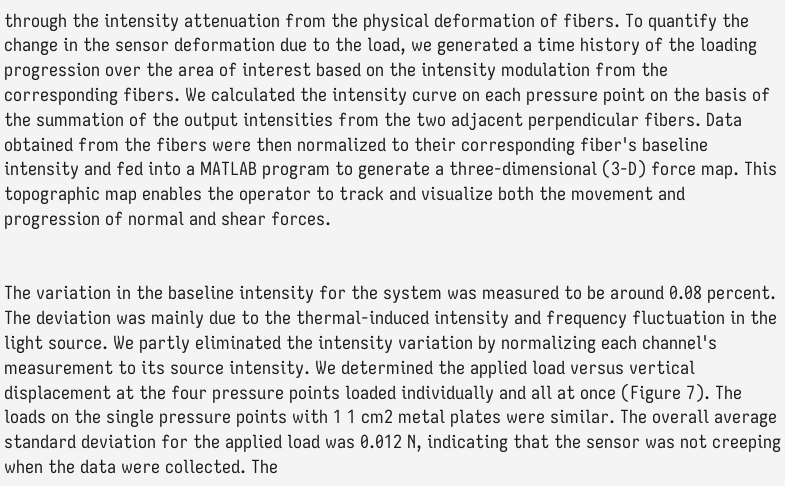through the intensity attenuation from the physical deformation of fibers. To quantify the change in the sensor deformation due to the load, we generated a time history of the loading progression over the area of interest based on the intensity modulation from the corresponding fibers. We calculated the intensity curve on each pressure point on the basis of the summation of the output intensities from the two adjacent perpendicular fibers. Data obtained from the fibers were then normalized to their corresponding fiber's baseline intensity and fed into a MATLAB program to generate a three-dimensional (3-D) force map. This topographic map enables the operator to track and visualize both the movement and progression of normal and shear forces.


The variation in the baseline intensity for the system was measured to be around 0.08 percent. The deviation was mainly due to the thermal-induced intensity and frequency fluctuation in the light source. We partly eliminated the intensity variation by normalizing each channel's measurement to its source intensity. We determined the applied load versus vertical displacement at the four pressure points loaded individually and all at once (Figure 7). The loads on the single pressure points with 1 1 cm2 metal plates were similar. The overall average standard deviation for the applied load was 0.012 N, indicating that the sensor was not creeping when the data were collected. The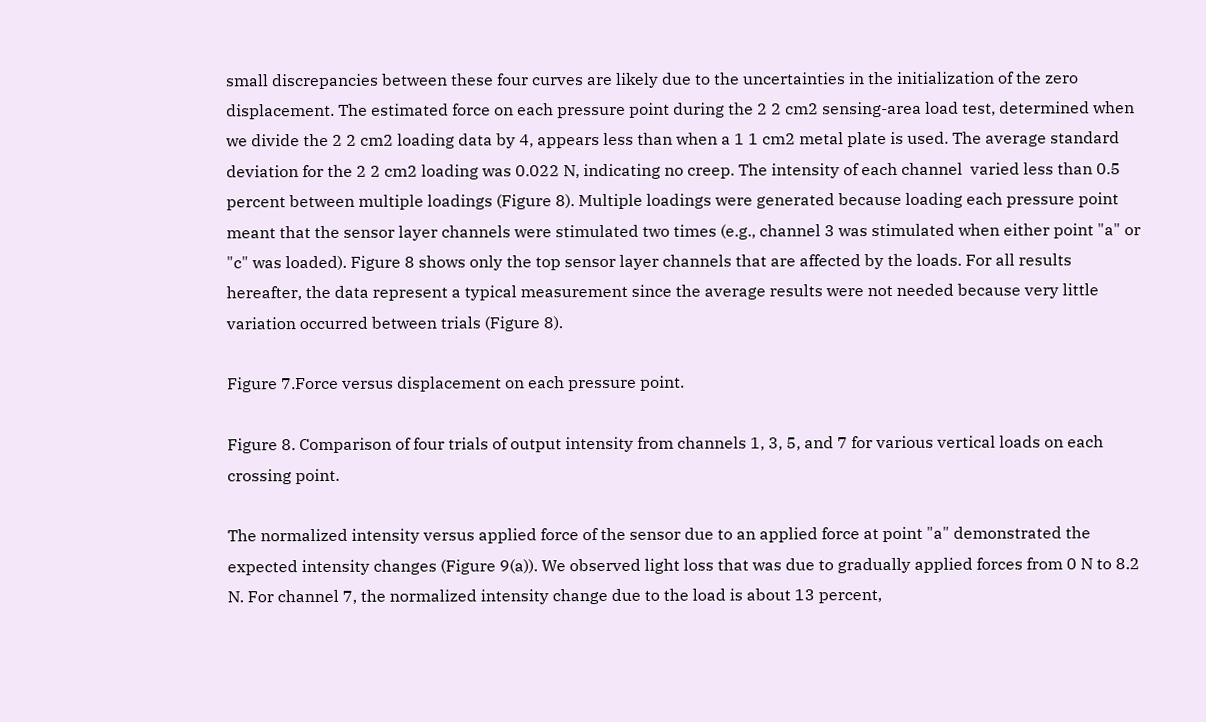small discrepancies between these four curves are likely due to the uncertainties in the initialization of the zero displacement. The estimated force on each pressure point during the 2 2 cm2 sensing-area load test, determined when we divide the 2 2 cm2 loading data by 4, appears less than when a 1 1 cm2 metal plate is used. The average standard deviation for the 2 2 cm2 loading was 0.022 N, indicating no creep. The intensity of each channel  varied less than 0.5 percent between multiple loadings (Figure 8). Multiple loadings were generated because loading each pressure point meant that the sensor layer channels were stimulated two times (e.g., channel 3 was stimulated when either point "a" or "c" was loaded). Figure 8 shows only the top sensor layer channels that are affected by the loads. For all results hereafter, the data represent a typical measurement since the average results were not needed because very little variation occurred between trials (Figure 8).

Figure 7.Force versus displacement on each pressure point.

Figure 8. Comparison of four trials of output intensity from channels 1, 3, 5, and 7 for various vertical loads on each crossing point.

The normalized intensity versus applied force of the sensor due to an applied force at point "a" demonstrated the expected intensity changes (Figure 9(a)). We observed light loss that was due to gradually applied forces from 0 N to 8.2 N. For channel 7, the normalized intensity change due to the load is about 13 percent,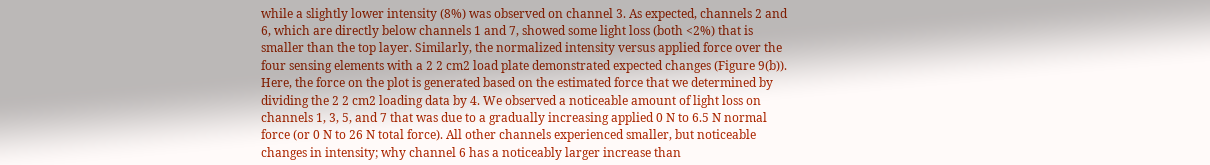while a slightly lower intensity (8%) was observed on channel 3. As expected, channels 2 and 6, which are directly below channels 1 and 7, showed some light loss (both <2%) that is smaller than the top layer. Similarly, the normalized intensity versus applied force over the four sensing elements with a 2 2 cm2 load plate demonstrated expected changes (Figure 9(b)). Here, the force on the plot is generated based on the estimated force that we determined by dividing the 2 2 cm2 loading data by 4. We observed a noticeable amount of light loss on channels 1, 3, 5, and 7 that was due to a gradually increasing applied 0 N to 6.5 N normal force (or 0 N to 26 N total force). All other channels experienced smaller, but noticeable changes in intensity; why channel 6 has a noticeably larger increase than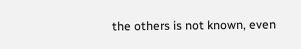the others is not known, even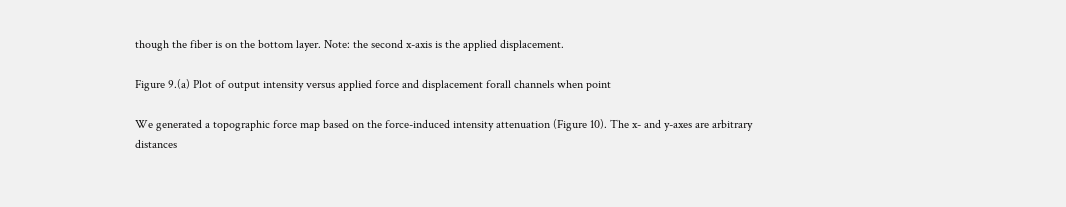though the fiber is on the bottom layer. Note: the second x-axis is the applied displacement.

Figure 9.(a) Plot of output intensity versus applied force and displacement forall channels when point

We generated a topographic force map based on the force-induced intensity attenuation (Figure 10). The x- and y-axes are arbitrary distances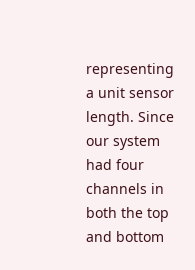representing a unit sensor length. Since our system had four channels in both the top and bottom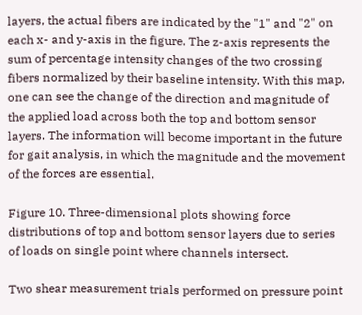layers, the actual fibers are indicated by the "1" and "2" on each x- and y-axis in the figure. The z-axis represents the sum of percentage intensity changes of the two crossing fibers normalized by their baseline intensity. With this map, one can see the change of the direction and magnitude of the applied load across both the top and bottom sensor layers. The information will become important in the future for gait analysis, in which the magnitude and the movement of the forces are essential.

Figure 10. Three-dimensional plots showing force distributions of top and bottom sensor layers due to series of loads on single point where channels intersect.

Two shear measurement trials performed on pressure point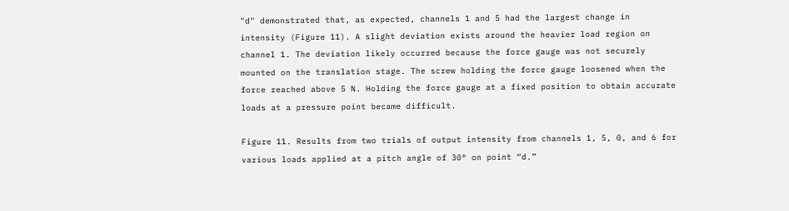"d" demonstrated that, as expected, channels 1 and 5 had the largest change in intensity (Figure 11). A slight deviation exists around the heavier load region on channel 1. The deviation likely occurred because the force gauge was not securely mounted on the translation stage. The screw holding the force gauge loosened when the force reached above 5 N. Holding the force gauge at a fixed position to obtain accurate loads at a pressure point became difficult.

Figure 11. Results from two trials of output intensity from channels 1, 5, 0, and 6 for various loads applied at a pitch angle of 30° on point “d.”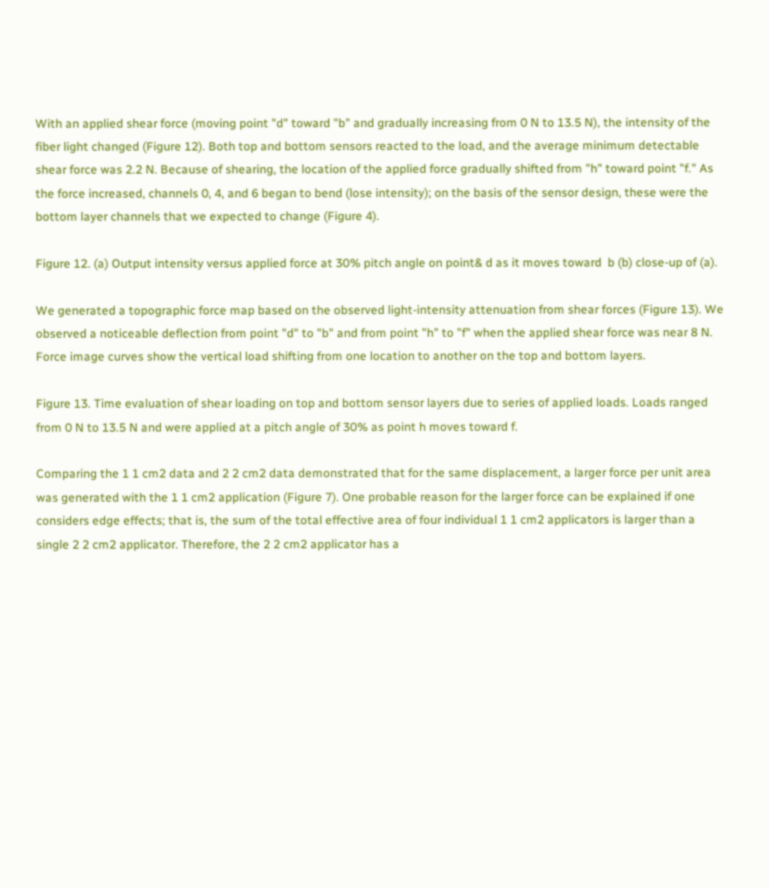With an applied shear force (moving point "d" toward "b" and gradually increasing from 0 N to 13.5 N), the intensity of the fiber light changed (Figure 12). Both top and bottom sensors reacted to the load, and the average minimum detectable shear force was 2.2 N. Because of shearing, the location of the applied force gradually shifted from "h" toward point "f." As the force increased, channels 0, 4, and 6 began to bend (lose intensity); on the basis of the sensor design, these were the bottom layer channels that we expected to change (Figure 4).

Figure 12. (a) Output intensity versus applied force at 30% pitch angle on point& d as it moves toward  b (b) close-up of (a).

We generated a topographic force map based on the observed light-intensity attenuation from shear forces (Figure 13). We observed a noticeable deflection from point "d" to "b" and from point "h" to "f" when the applied shear force was near 8 N. Force image curves show the vertical load shifting from one location to another on the top and bottom layers.

Figure 13. Time evaluation of shear loading on top and bottom sensor layers due to series of applied loads. Loads ranged from 0 N to 13.5 N and were applied at a pitch angle of 30% as point h moves toward f.

Comparing the 1 1 cm2 data and 2 2 cm2 data demonstrated that for the same displacement, a larger force per unit area was generated with the 1 1 cm2 application (Figure 7). One probable reason for the larger force can be explained if one considers edge effects; that is, the sum of the total effective area of four individual 1 1 cm2 applicators is larger than a single 2 2 cm2 applicator. Therefore, the 2 2 cm2 applicator has a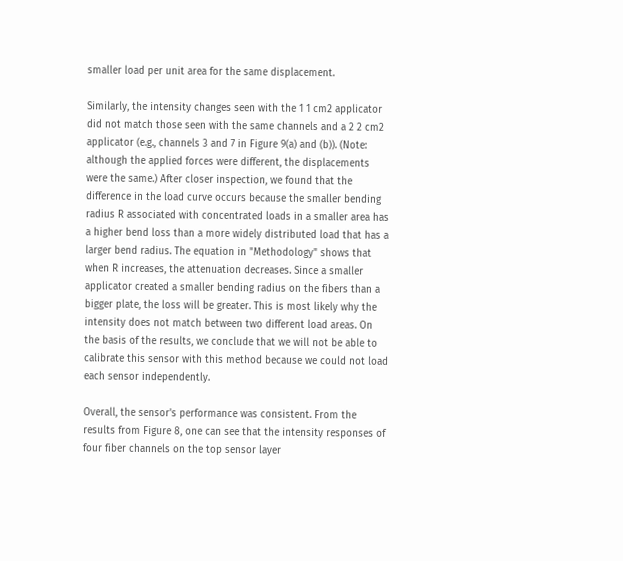smaller load per unit area for the same displacement.

Similarly, the intensity changes seen with the 1 1 cm2 applicator did not match those seen with the same channels and a 2 2 cm2 applicator (e.g., channels 3 and 7 in Figure 9(a) and (b)). (Note: although the applied forces were different, the displacements were the same.) After closer inspection, we found that the difference in the load curve occurs because the smaller bending radius R associated with concentrated loads in a smaller area has a higher bend loss than a more widely distributed load that has a larger bend radius. The equation in "Methodology" shows that when R increases, the attenuation decreases. Since a smaller applicator created a smaller bending radius on the fibers than a bigger plate, the loss will be greater. This is most likely why the intensity does not match between two different load areas. On the basis of the results, we conclude that we will not be able to calibrate this sensor with this method because we could not load each sensor independently.

Overall, the sensor's performance was consistent. From the results from Figure 8, one can see that the intensity responses of four fiber channels on the top sensor layer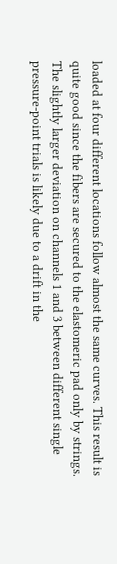loaded at four different locations follow almost the same curves. This result is quite good since the fibers are secured to the elastomeric pad only by strings. The slightly larger deviation on channels 1 and 3 between different single pressure-point trials is likely due to a drift in the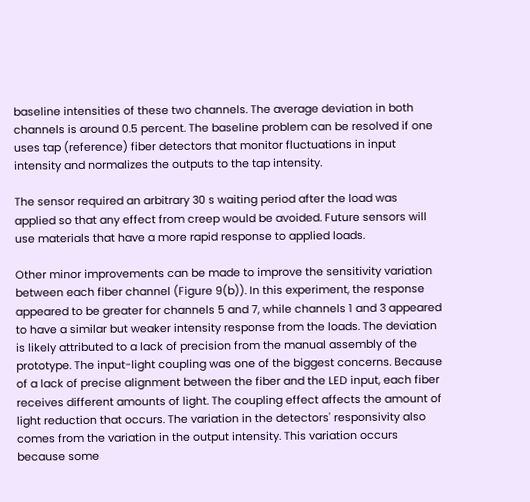baseline intensities of these two channels. The average deviation in both channels is around 0.5 percent. The baseline problem can be resolved if one uses tap (reference) fiber detectors that monitor fluctuations in input intensity and normalizes the outputs to the tap intensity.

The sensor required an arbitrary 30 s waiting period after the load was applied so that any effect from creep would be avoided. Future sensors will use materials that have a more rapid response to applied loads.

Other minor improvements can be made to improve the sensitivity variation between each fiber channel (Figure 9(b)). In this experiment, the response appeared to be greater for channels 5 and 7, while channels 1 and 3 appeared to have a similar but weaker intensity response from the loads. The deviation is likely attributed to a lack of precision from the manual assembly of the prototype. The input-light coupling was one of the biggest concerns. Because of a lack of precise alignment between the fiber and the LED input, each fiber receives different amounts of light. The coupling effect affects the amount of light reduction that occurs. The variation in the detectors' responsivity also comes from the variation in the output intensity. This variation occurs because some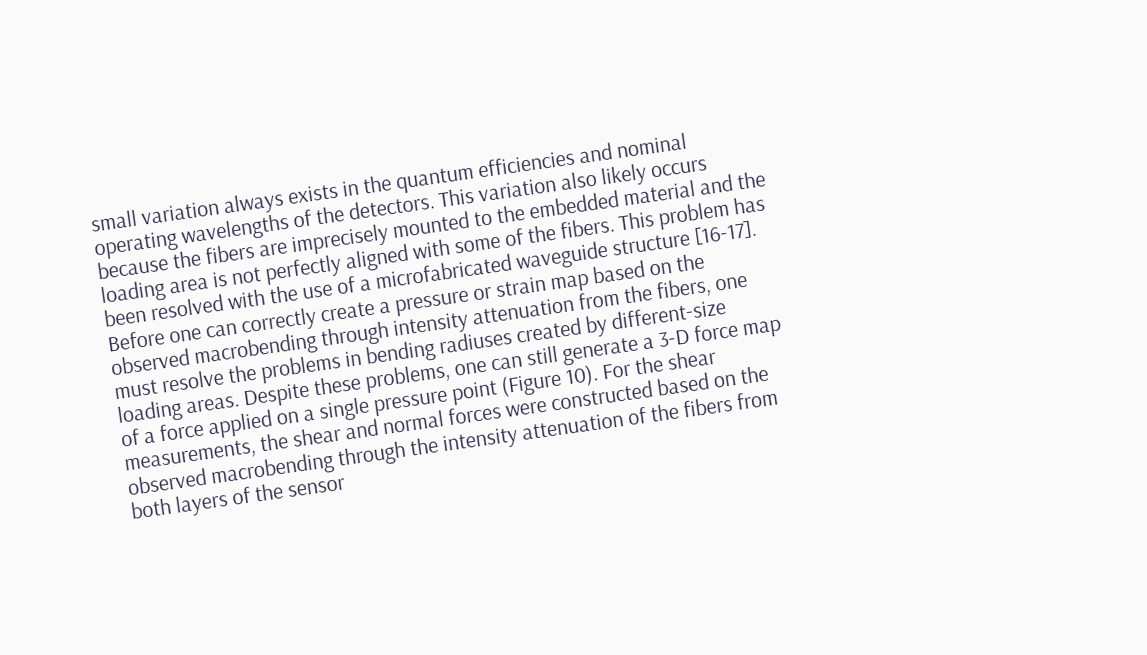small variation always exists in the quantum efficiencies and nominal operating wavelengths of the detectors. This variation also likely occurs because the fibers are imprecisely mounted to the embedded material and the loading area is not perfectly aligned with some of the fibers. This problem has been resolved with the use of a microfabricated waveguide structure [16-17]. Before one can correctly create a pressure or strain map based on the observed macrobending through intensity attenuation from the fibers, one must resolve the problems in bending radiuses created by different-size loading areas. Despite these problems, one can still generate a 3-D force map of a force applied on a single pressure point (Figure 10). For the shear measurements, the shear and normal forces were constructed based on the observed macrobending through the intensity attenuation of the fibers from both layers of the sensor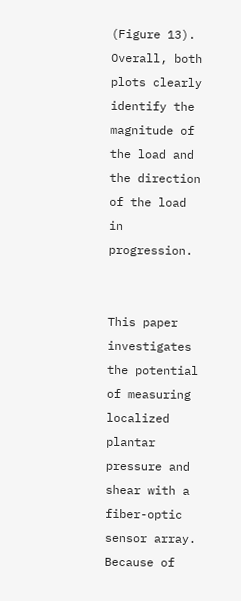(Figure 13). Overall, both plots clearly identify the magnitude of the load and the direction of the load in progression.


This paper investigates the potential of measuring localized plantar pressure and shear with a fiber-optic sensor array. Because of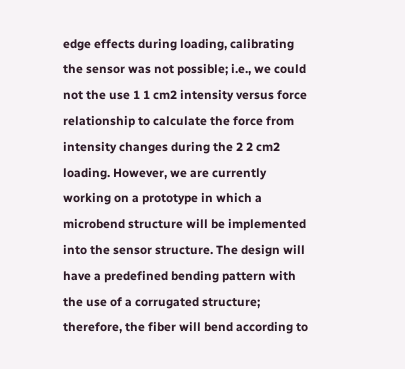edge effects during loading, calibrating the sensor was not possible; i.e., we could not the use 1 1 cm2 intensity versus force relationship to calculate the force from intensity changes during the 2 2 cm2 loading. However, we are currently working on a prototype in which a microbend structure will be implemented into the sensor structure. The design will have a predefined bending pattern with the use of a corrugated structure; therefore, the fiber will bend according to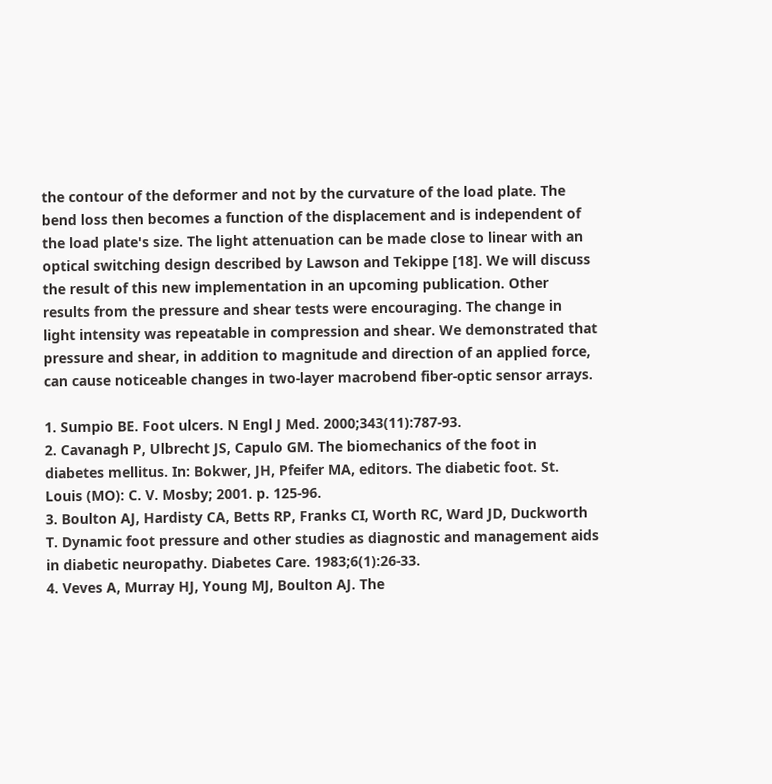the contour of the deformer and not by the curvature of the load plate. The bend loss then becomes a function of the displacement and is independent of the load plate's size. The light attenuation can be made close to linear with an optical switching design described by Lawson and Tekippe [18]. We will discuss the result of this new implementation in an upcoming publication. Other results from the pressure and shear tests were encouraging. The change in light intensity was repeatable in compression and shear. We demonstrated that pressure and shear, in addition to magnitude and direction of an applied force, can cause noticeable changes in two-layer macrobend fiber-optic sensor arrays.

1. Sumpio BE. Foot ulcers. N Engl J Med. 2000;343(11):787-93.
2. Cavanagh P, Ulbrecht JS, Capulo GM. The biomechanics of the foot in diabetes mellitus. In: Bokwer, JH, Pfeifer MA, editors. The diabetic foot. St. Louis (MO): C. V. Mosby; 2001. p. 125-96.
3. Boulton AJ, Hardisty CA, Betts RP, Franks CI, Worth RC, Ward JD, Duckworth T. Dynamic foot pressure and other studies as diagnostic and management aids in diabetic neuropathy. Diabetes Care. 1983;6(1):26-33.
4. Veves A, Murray HJ, Young MJ, Boulton AJ. The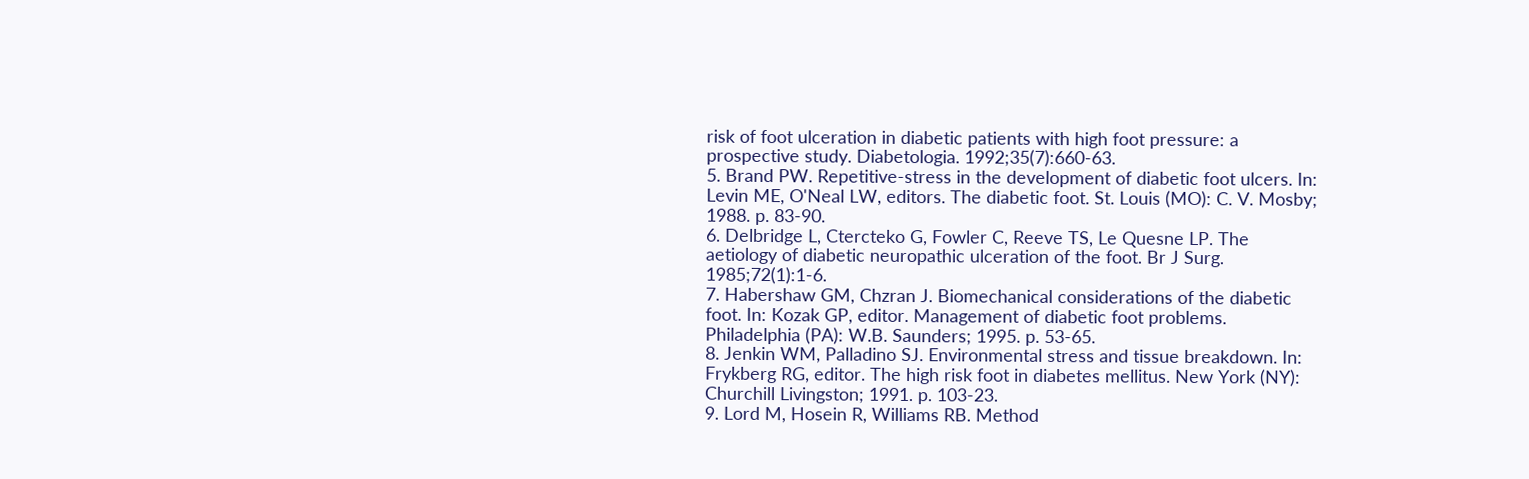risk of foot ulceration in diabetic patients with high foot pressure: a prospective study. Diabetologia. 1992;35(7):660-63.
5. Brand PW. Repetitive-stress in the development of diabetic foot ulcers. In: Levin ME, O'Neal LW, editors. The diabetic foot. St. Louis (MO): C. V. Mosby; 1988. p. 83-90.
6. Delbridge L, Ctercteko G, Fowler C, Reeve TS, Le Quesne LP. The aetiology of diabetic neuropathic ulceration of the foot. Br J Surg. 1985;72(1):1-6.
7. Habershaw GM, Chzran J. Biomechanical considerations of the diabetic foot. In: Kozak GP, editor. Management of diabetic foot problems. Philadelphia (PA): W.B. Saunders; 1995. p. 53-65.
8. Jenkin WM, Palladino SJ. Environmental stress and tissue breakdown. In: Frykberg RG, editor. The high risk foot in diabetes mellitus. New York (NY): Churchill Livingston; 1991. p. 103-23.
9. Lord M, Hosein R, Williams RB. Method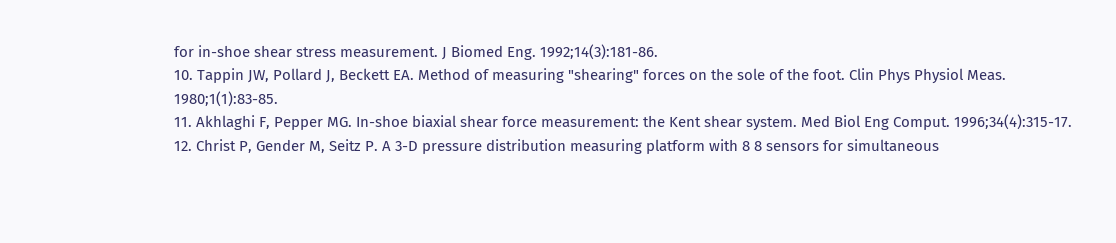for in-shoe shear stress measurement. J Biomed Eng. 1992;14(3):181-86.
10. Tappin JW, Pollard J, Beckett EA. Method of measuring "shearing" forces on the sole of the foot. Clin Phys Physiol Meas. 1980;1(1):83-85.
11. Akhlaghi F, Pepper MG. In-shoe biaxial shear force measurement: the Kent shear system. Med Biol Eng Comput. 1996;34(4):315-17.
12. Christ P, Gender M, Seitz P. A 3-D pressure distribution measuring platform with 8 8 sensors for simultaneous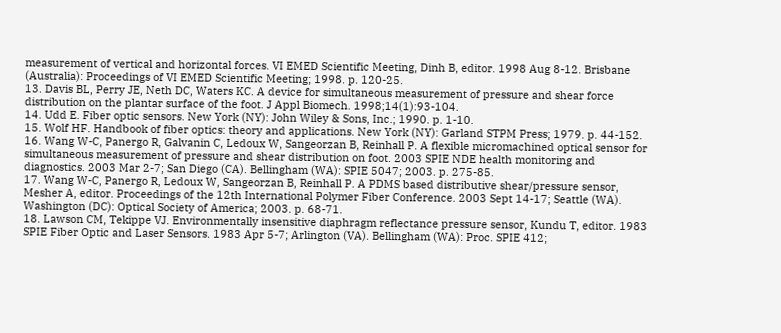measurement of vertical and horizontal forces. VI EMED Scientific Meeting, Dinh B, editor. 1998 Aug 8-12. Brisbane (Australia): Proceedings of VI EMED Scientific Meeting; 1998. p. 120-25.
13. Davis BL, Perry JE, Neth DC, Waters KC. A device for simultaneous measurement of pressure and shear force distribution on the plantar surface of the foot. J Appl Biomech. 1998;14(1):93-104.
14. Udd E. Fiber optic sensors. New York (NY): John Wiley & Sons, Inc.; 1990. p. 1-10.
15. Wolf HF. Handbook of fiber optics: theory and applications. New York (NY): Garland STPM Press; 1979. p. 44-152.
16. Wang W-C, Panergo R, Galvanin C, Ledoux W, Sangeorzan B, Reinhall P. A flexible micromachined optical sensor for simultaneous measurement of pressure and shear distribution on foot. 2003 SPIE NDE health monitoring and diagnostics. 2003 Mar 2-7; San Diego (CA). Bellingham (WA): SPIE 5047; 2003. p. 275-85.
17. Wang W-C, Panergo R, Ledoux W, Sangeorzan B, Reinhall P. A PDMS based distributive shear/pressure sensor, Mesher A, editor. Proceedings of the 12th International Polymer Fiber Conference. 2003 Sept 14-17; Seattle (WA). Washington (DC): Optical Society of America; 2003. p. 68-71.
18. Lawson CM, Tekippe VJ. Environmentally insensitive diaphragm reflectance pressure sensor, Kundu T, editor. 1983 SPIE Fiber Optic and Laser Sensors. 1983 Apr 5-7; Arlington (VA). Bellingham (WA): Proc. SPIE 412;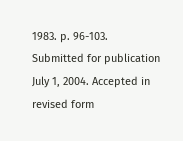1983. p. 96-103.
Submitted for publication July 1, 2004. Accepted in revised form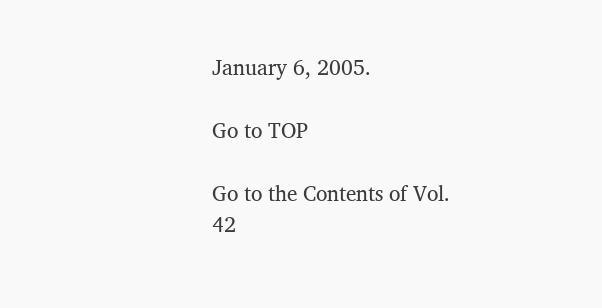January 6, 2005.

Go to TOP

Go to the Contents of Vol. 42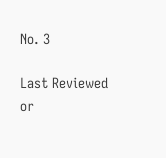No. 3

Last Reviewed or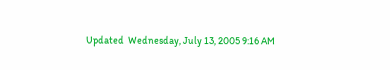Updated  Wednesday, July 13, 2005 9:16 AM